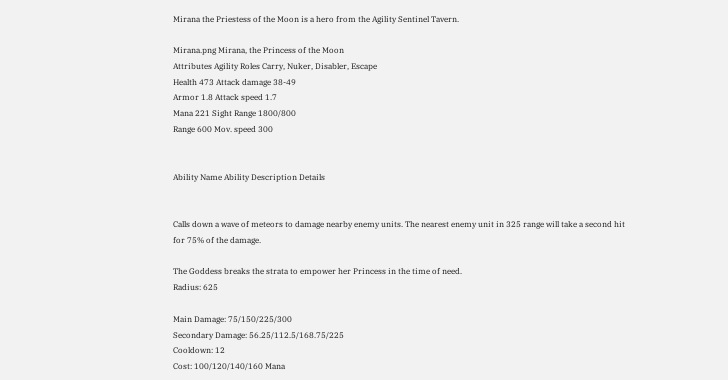Mirana the Priestess of the Moon is a hero from the Agility Sentinel Tavern.

Mirana.png Mirana, the Princess of the Moon
Attributes Agility Roles Carry, Nuker, Disabler, Escape
Health 473 Attack damage 38-49
Armor 1.8 Attack speed 1.7
Mana 221 Sight Range 1800/800
Range 600 Mov. speed 300


Ability Name Ability Description Details


Calls down a wave of meteors to damage nearby enemy units. The nearest enemy unit in 325 range will take a second hit for 75% of the damage.

The Goddess breaks the strata to empower her Princess in the time of need.
Radius: 625

Main Damage: 75/150/225/300
Secondary Damage: 56.25/112.5/168.75/225
Cooldown: 12
Cost: 100/120/140/160 Mana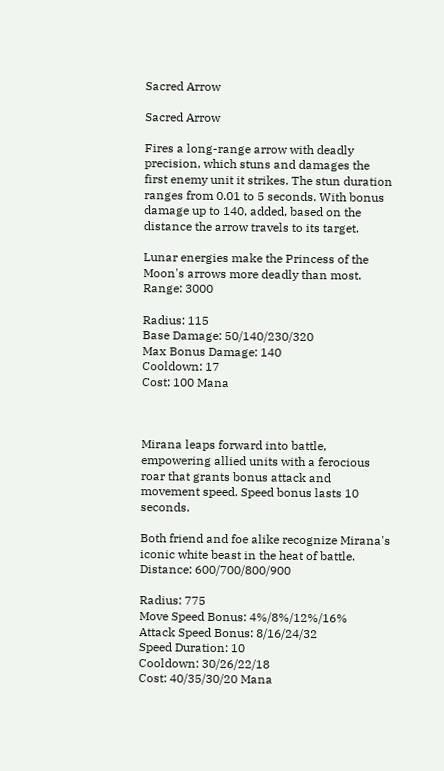Sacred Arrow

Sacred Arrow

Fires a long-range arrow with deadly precision, which stuns and damages the first enemy unit it strikes. The stun duration ranges from 0.01 to 5 seconds. With bonus damage up to 140, added, based on the distance the arrow travels to its target.

Lunar energies make the Princess of the Moon's arrows more deadly than most.
Range: 3000

Radius: 115
Base Damage: 50/140/230/320
Max Bonus Damage: 140
Cooldown: 17
Cost: 100 Mana



Mirana leaps forward into battle, empowering allied units with a ferocious roar that grants bonus attack and movement speed. Speed bonus lasts 10 seconds.

Both friend and foe alike recognize Mirana's iconic white beast in the heat of battle.
Distance: 600/700/800/900

Radius: 775
Move Speed Bonus: 4%/8%/12%/16%
Attack Speed Bonus: 8/16/24/32
Speed Duration: 10
Cooldown: 30/26/22/18
Cost: 40/35/30/20 Mana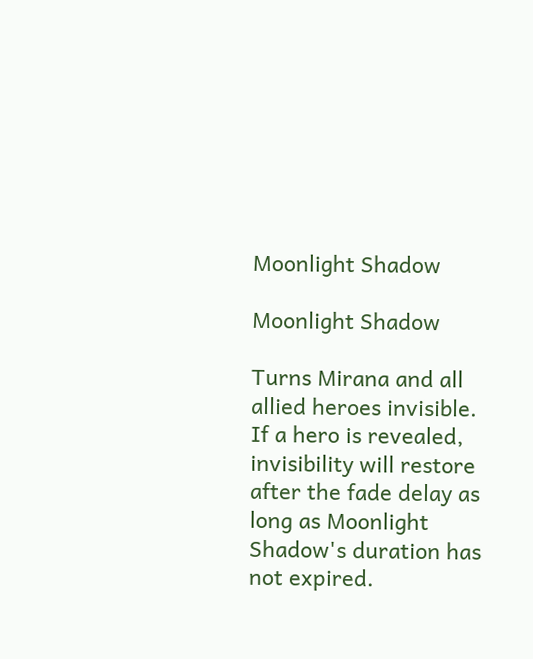Moonlight Shadow

Moonlight Shadow

Turns Mirana and all allied heroes invisible. If a hero is revealed, invisibility will restore after the fade delay as long as Moonlight Shadow's duration has not expired.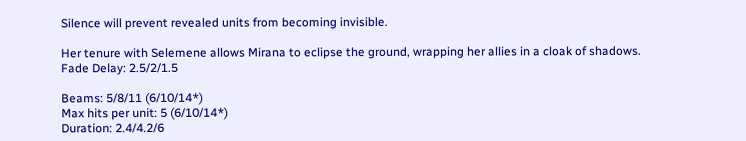Silence will prevent revealed units from becoming invisible.

Her tenure with Selemene allows Mirana to eclipse the ground, wrapping her allies in a cloak of shadows.
Fade Delay: 2.5/2/1.5

Beams: 5/8/11 (6/10/14*)
Max hits per unit: 5 (6/10/14*)
Duration: 2.4/4.2/6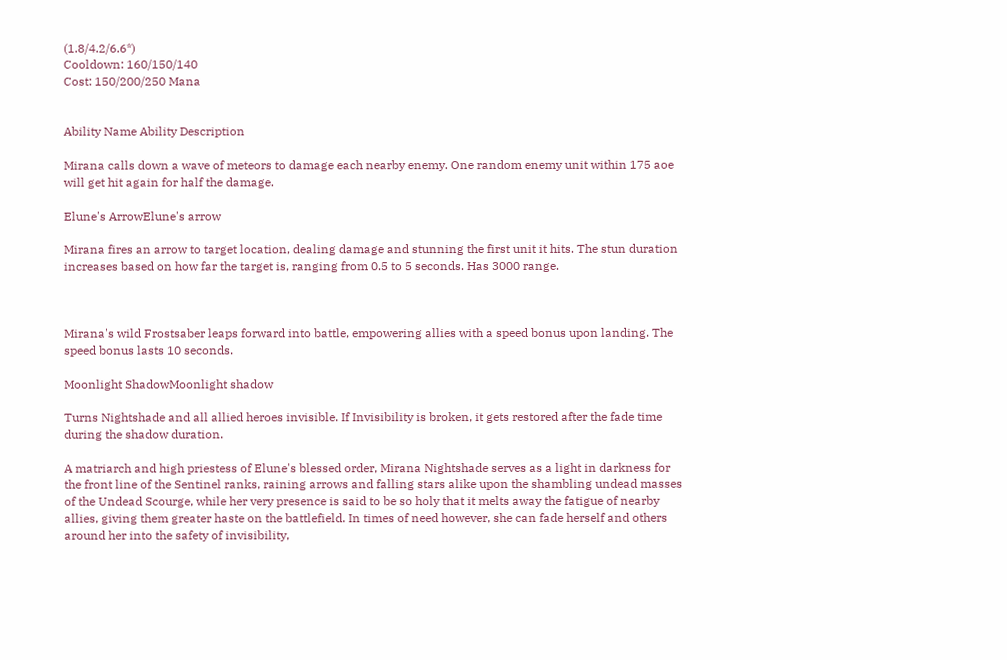(1.8/4.2/6.6*)
Cooldown: 160/150/140
Cost: 150/200/250 Mana


Ability Name Ability Description

Mirana calls down a wave of meteors to damage each nearby enemy. One random enemy unit within 175 aoe will get hit again for half the damage.

Elune's ArrowElune's arrow

Mirana fires an arrow to target location, dealing damage and stunning the first unit it hits. The stun duration increases based on how far the target is, ranging from 0.5 to 5 seconds. Has 3000 range.



Mirana's wild Frostsaber leaps forward into battle, empowering allies with a speed bonus upon landing. The speed bonus lasts 10 seconds.

Moonlight ShadowMoonlight shadow

Turns Nightshade and all allied heroes invisible. If Invisibility is broken, it gets restored after the fade time during the shadow duration.

A matriarch and high priestess of Elune's blessed order, Mirana Nightshade serves as a light in darkness for the front line of the Sentinel ranks, raining arrows and falling stars alike upon the shambling undead masses of the Undead Scourge, while her very presence is said to be so holy that it melts away the fatigue of nearby allies, giving them greater haste on the battlefield. In times of need however, she can fade herself and others around her into the safety of invisibility,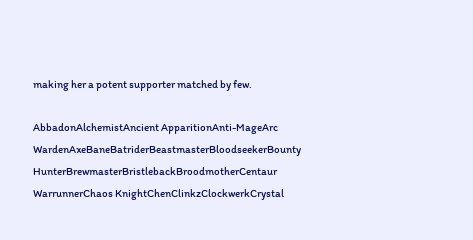making her a potent supporter matched by few.

AbbadonAlchemistAncient ApparitionAnti-MageArc WardenAxeBaneBatriderBeastmasterBloodseekerBounty HunterBrewmasterBristlebackBroodmotherCentaur WarrunnerChaos KnightChenClinkzClockwerkCrystal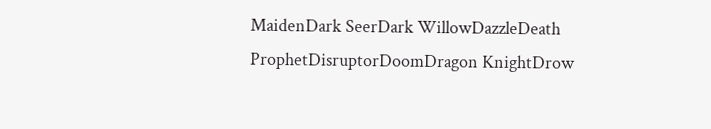MaidenDark SeerDark WillowDazzleDeath ProphetDisruptorDoomDragon KnightDrow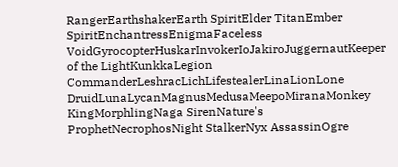RangerEarthshakerEarth SpiritElder TitanEmber SpiritEnchantressEnigmaFaceless VoidGyrocopterHuskarInvokerIoJakiroJuggernautKeeper of the LightKunkkaLegion CommanderLeshracLichLifestealerLinaLionLone DruidLunaLycanMagnusMedusaMeepoMiranaMonkey KingMorphlingNaga SirenNature's ProphetNecrophosNight StalkerNyx AssassinOgre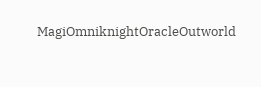MagiOmniknightOracleOutworld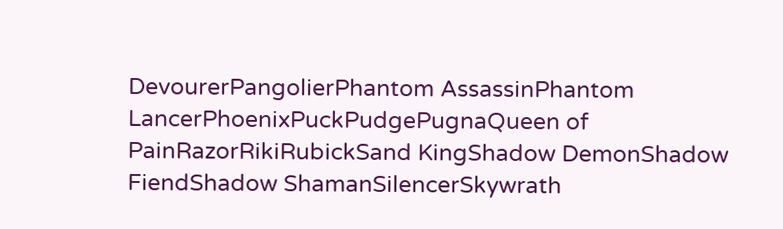DevourerPangolierPhantom AssassinPhantom LancerPhoenixPuckPudgePugnaQueen of PainRazorRikiRubickSand KingShadow DemonShadow FiendShadow ShamanSilencerSkywrath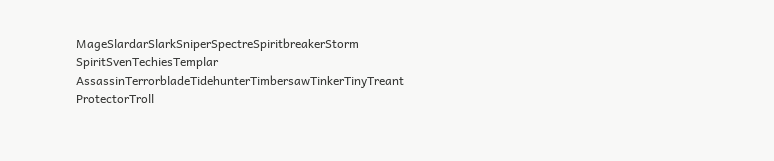MageSlardarSlarkSniperSpectreSpiritbreakerStorm SpiritSvenTechiesTemplar AssassinTerrorbladeTidehunterTimbersawTinkerTinyTreant ProtectorTroll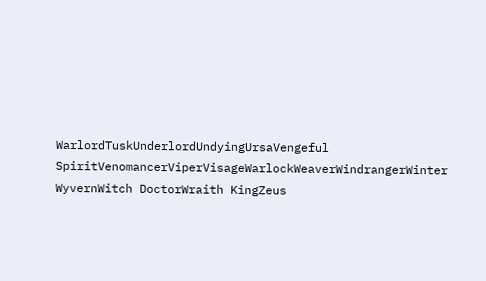WarlordTuskUnderlordUndyingUrsaVengeful SpiritVenomancerViperVisageWarlockWeaverWindrangerWinter WyvernWitch DoctorWraith KingZeus